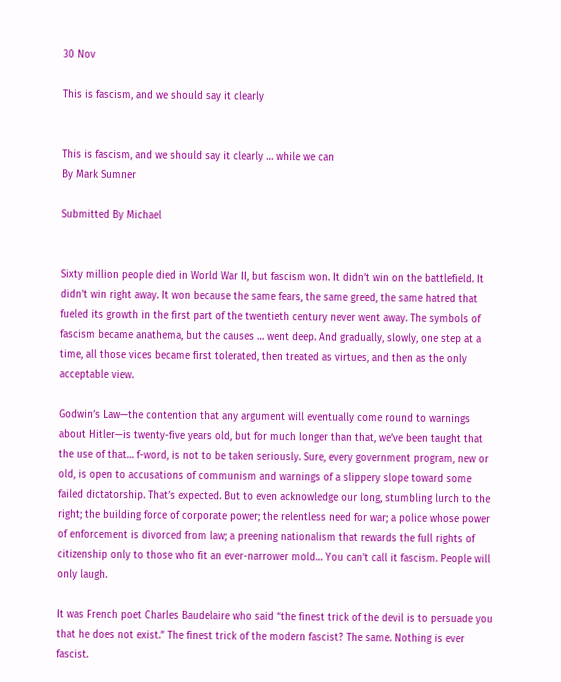30 Nov

This is fascism, and we should say it clearly


This is fascism, and we should say it clearly … while we can
By Mark Sumner

Submitted By Michael


Sixty million people died in World War II, but fascism won. It didn’t win on the battlefield. It didn’t win right away. It won because the same fears, the same greed, the same hatred that fueled its growth in the first part of the twentieth century never went away. The symbols of fascism became anathema, but the causes … went deep. And gradually, slowly, one step at a time, all those vices became first tolerated, then treated as virtues, and then as the only acceptable view.

Godwin’s Law—the contention that any argument will eventually come round to warnings about Hitler—is twenty-five years old, but for much longer than that, we’ve been taught that the use of that… f-word, is not to be taken seriously. Sure, every government program, new or old, is open to accusations of communism and warnings of a slippery slope toward some failed dictatorship. That’s expected. But to even acknowledge our long, stumbling lurch to the right; the building force of corporate power; the relentless need for war; a police whose power of enforcement is divorced from law; a preening nationalism that rewards the full rights of citizenship only to those who fit an ever-narrower mold… You can’t call it fascism. People will only laugh.

It was French poet Charles Baudelaire who said “the finest trick of the devil is to persuade you that he does not exist.” The finest trick of the modern fascist? The same. Nothing is ever fascist.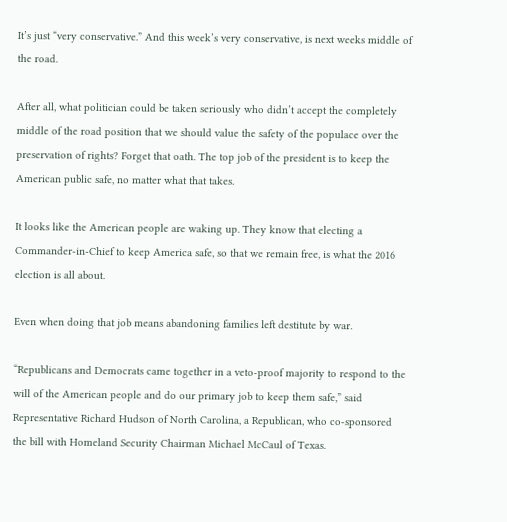It’s just “very conservative.” And this week’s very conservative, is next weeks middle of the road.

After all, what politician could be taken seriously who didn’t accept the completely middle of the road position that we should value the safety of the populace over the preservation of rights? Forget that oath. The top job of the president is to keep the American public safe, no matter what that takes.

It looks like the American people are waking up. They know that electing a Commander-in-Chief to keep America safe, so that we remain free, is what the 2016 election is all about.

Even when doing that job means abandoning families left destitute by war.

“Republicans and Democrats came together in a veto-proof majority to respond to the will of the American people and do our primary job to keep them safe,” said Representative Richard Hudson of North Carolina, a Republican, who co-sponsored the bill with Homeland Security Chairman Michael McCaul of Texas.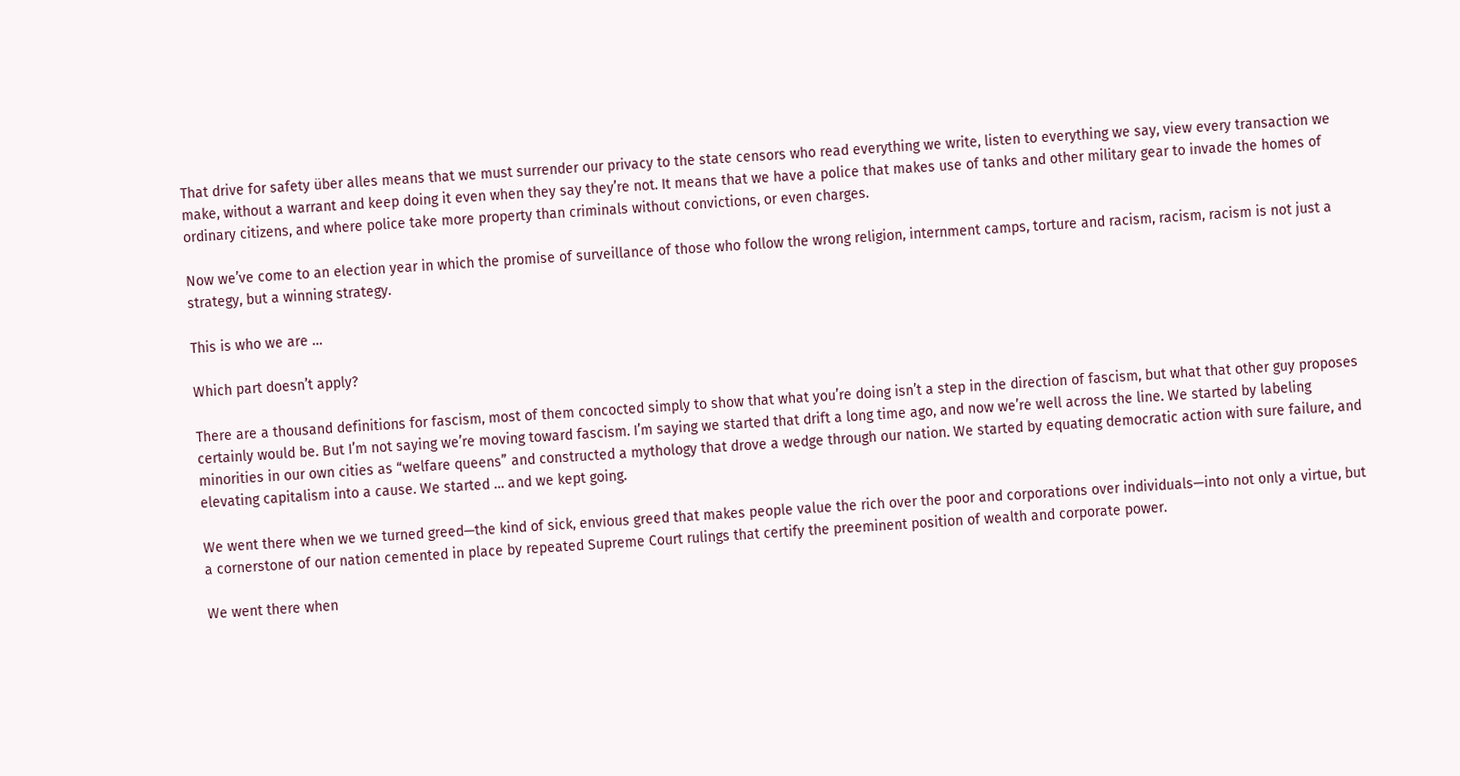That drive for safety über alles means that we must surrender our privacy to the state censors who read everything we write, listen to everything we say, view every transaction we make, without a warrant and keep doing it even when they say they’re not. It means that we have a police that makes use of tanks and other military gear to invade the homes of ordinary citizens, and where police take more property than criminals without convictions, or even charges.

Now we’ve come to an election year in which the promise of surveillance of those who follow the wrong religion, internment camps, torture and racism, racism, racism is not just a strategy, but a winning strategy.

This is who we are …

Which part doesn’t apply?

There are a thousand definitions for fascism, most of them concocted simply to show that what you’re doing isn’t a step in the direction of fascism, but what that other guy proposes certainly would be. But I’m not saying we’re moving toward fascism. I’m saying we started that drift a long time ago, and now we’re well across the line. We started by labeling minorities in our own cities as “welfare queens” and constructed a mythology that drove a wedge through our nation. We started by equating democratic action with sure failure, and elevating capitalism into a cause. We started … and we kept going.

We went there when we we turned greed—the kind of sick, envious greed that makes people value the rich over the poor and corporations over individuals—into not only a virtue, but a cornerstone of our nation cemented in place by repeated Supreme Court rulings that certify the preeminent position of wealth and corporate power.

We went there when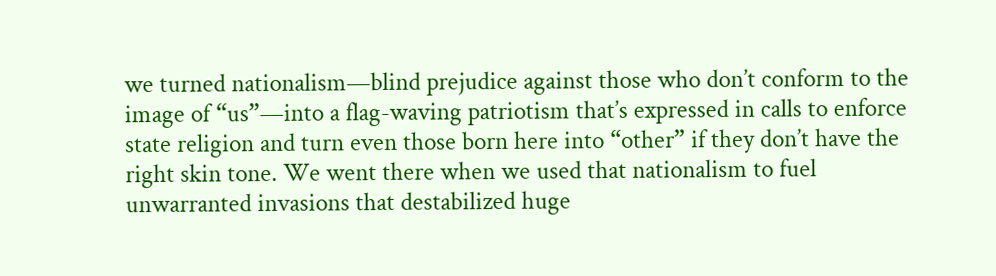we turned nationalism—blind prejudice against those who don’t conform to the image of “us”—into a flag-waving patriotism that’s expressed in calls to enforce state religion and turn even those born here into “other” if they don’t have the right skin tone. We went there when we used that nationalism to fuel unwarranted invasions that destabilized huge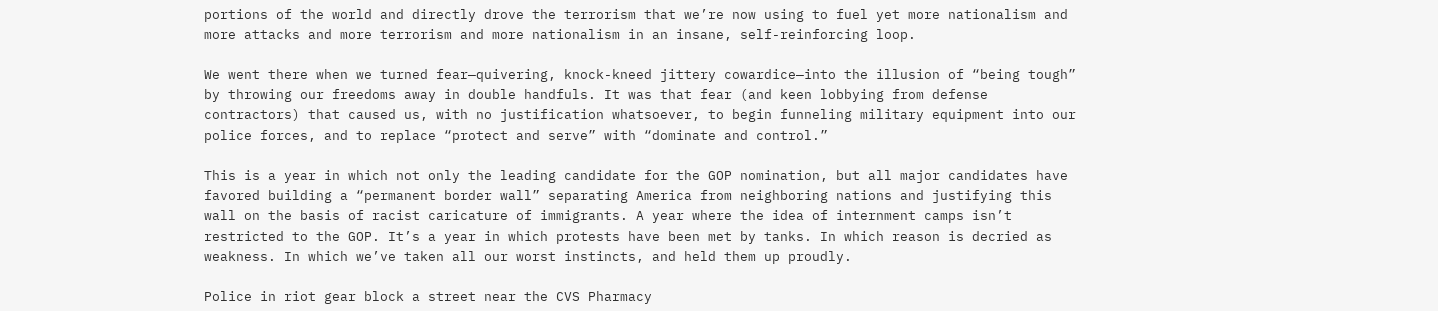portions of the world and directly drove the terrorism that we’re now using to fuel yet more nationalism and more attacks and more terrorism and more nationalism in an insane, self-reinforcing loop.

We went there when we turned fear—quivering, knock-kneed jittery cowardice—into the illusion of “being tough” by throwing our freedoms away in double handfuls. It was that fear (and keen lobbying from defense contractors) that caused us, with no justification whatsoever, to begin funneling military equipment into our police forces, and to replace “protect and serve” with “dominate and control.”

This is a year in which not only the leading candidate for the GOP nomination, but all major candidates have favored building a “permanent border wall” separating America from neighboring nations and justifying this wall on the basis of racist caricature of immigrants. A year where the idea of internment camps isn’t restricted to the GOP. It’s a year in which protests have been met by tanks. In which reason is decried as weakness. In which we’ve taken all our worst instincts, and held them up proudly.

Police in riot gear block a street near the CVS Pharmacy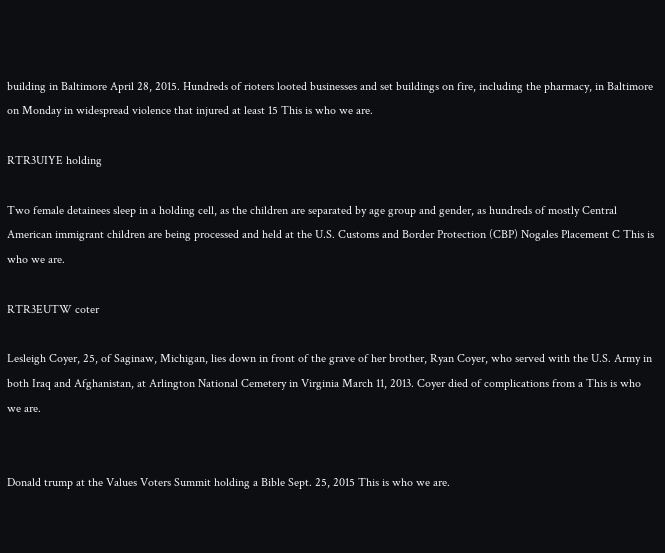building in Baltimore April 28, 2015. Hundreds of rioters looted businesses and set buildings on fire, including the pharmacy, in Baltimore on Monday in widespread violence that injured at least 15 This is who we are.

RTR3UIYE holding

Two female detainees sleep in a holding cell, as the children are separated by age group and gender, as hundreds of mostly Central American immigrant children are being processed and held at the U.S. Customs and Border Protection (CBP) Nogales Placement C This is who we are.

RTR3EUTW coter

Lesleigh Coyer, 25, of Saginaw, Michigan, lies down in front of the grave of her brother, Ryan Coyer, who served with the U.S. Army in both Iraq and Afghanistan, at Arlington National Cemetery in Virginia March 11, 2013. Coyer died of complications from a This is who we are.


Donald trump at the Values Voters Summit holding a Bible Sept. 25, 2015 This is who we are.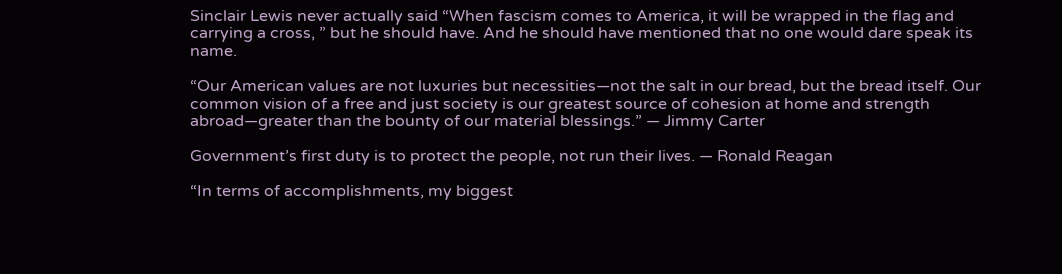Sinclair Lewis never actually said “When fascism comes to America, it will be wrapped in the flag and carrying a cross, ” but he should have. And he should have mentioned that no one would dare speak its name.

“Our American values are not luxuries but necessities—not the salt in our bread, but the bread itself. Our common vision of a free and just society is our greatest source of cohesion at home and strength abroad—greater than the bounty of our material blessings.” — Jimmy Carter

Government’s first duty is to protect the people, not run their lives. — Ronald Reagan

“In terms of accomplishments, my biggest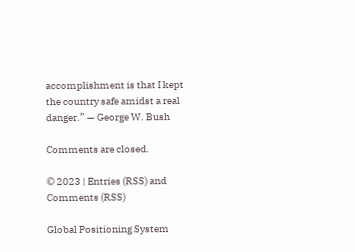accomplishment is that I kept the country safe amidst a real danger.” — George W. Bush

Comments are closed.

© 2023 | Entries (RSS) and Comments (RSS)

Global Positioning System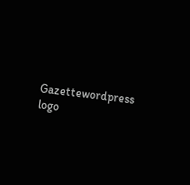Gazettewordpress logo